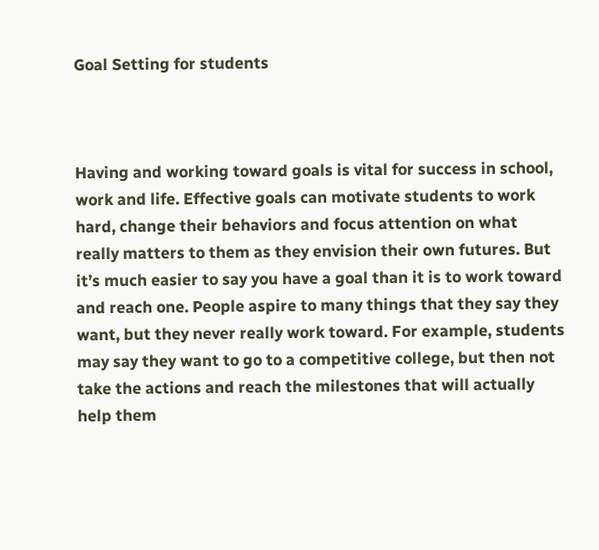Goal Setting for students



Having and working toward goals is vital for success in school, work and life. Effective goals can motivate students to work hard, change their behaviors and focus attention on what really matters to them as they envision their own futures. But it’s much easier to say you have a goal than it is to work toward and reach one. People aspire to many things that they say they want, but they never really work toward. For example, students may say they want to go to a competitive college, but then not take the actions and reach the milestones that will actually help them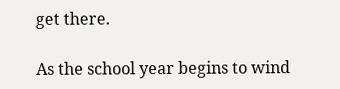get there.

As the school year begins to wind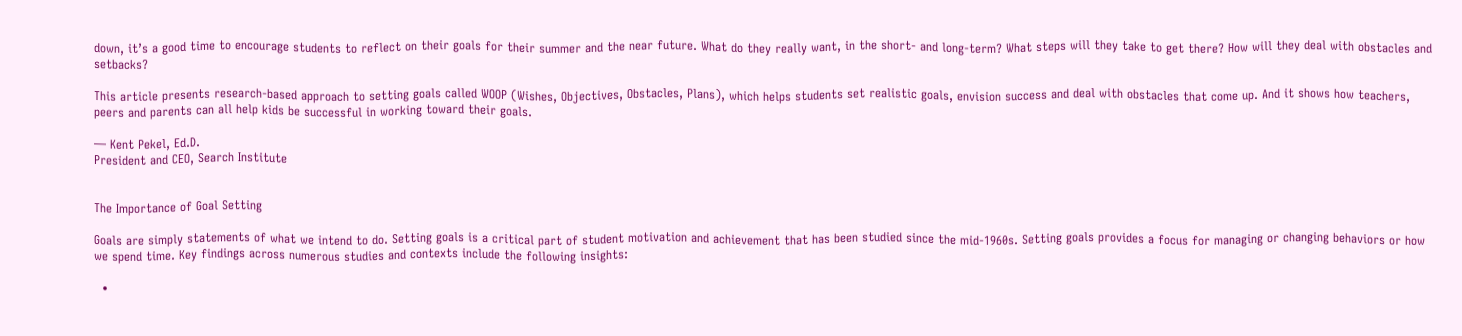down, it’s a good time to encourage students to reflect on their goals for their summer and the near future. What do they really want, in the short- and long-term? What steps will they take to get there? How will they deal with obstacles and setbacks?

This article presents research-based approach to setting goals called WOOP (Wishes, Objectives, Obstacles, Plans), which helps students set realistic goals, envision success and deal with obstacles that come up. And it shows how teachers, peers and parents can all help kids be successful in working toward their goals.

— Kent Pekel, Ed.D.
President and CEO, Search Institute


The Importance of Goal Setting

Goals are simply statements of what we intend to do. Setting goals is a critical part of student motivation and achievement that has been studied since the mid-1960s. Setting goals provides a focus for managing or changing behaviors or how we spend time. Key findings across numerous studies and contexts include the following insights:

  •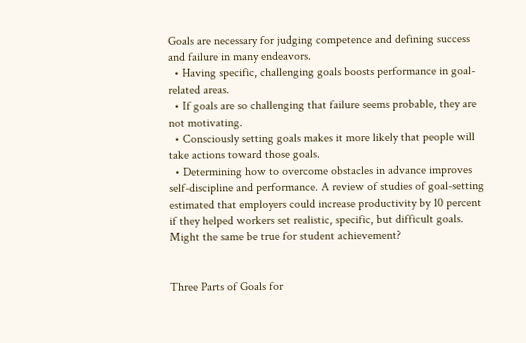Goals are necessary for judging competence and defining success and failure in many endeavors.
  • Having specific, challenging goals boosts performance in goal-related areas.
  • If goals are so challenging that failure seems probable, they are not motivating.
  • Consciously setting goals makes it more likely that people will take actions toward those goals.
  • Determining how to overcome obstacles in advance improves self-discipline and performance. A review of studies of goal-setting estimated that employers could increase productivity by 10 percent if they helped workers set realistic, specific, but difficult goals. Might the same be true for student achievement?


Three Parts of Goals for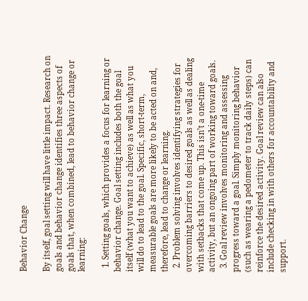Behavior Change

By itself, goal setting will have little impact. Research on goals and behavior change identifies three aspects of goals that, when combined, lead to behavior change or learning:

  1. Setting goals, which provides a focus for learning or behavior change. Goal setting includes both the goal itself (what you want to achieve) as well as what you will do to lead to the goal. Specific, short-term, measurable goals are more likely to be acted on and, therefore, lead to change or learning.
  2. Problem solving involves identifying strategies for overcoming barriers to desired goals as well as dealing with setbacks that come up. This isn’t a one-time activity, but an ongoing part of working toward goals.
  3. Goal review involves monitoring and assessing progress toward a goal. Simply monitoring behavior (such as wearing a pedometer to track daily steps) can reinforce the desired activity. Goal review can also include checking in with others for accountability and support.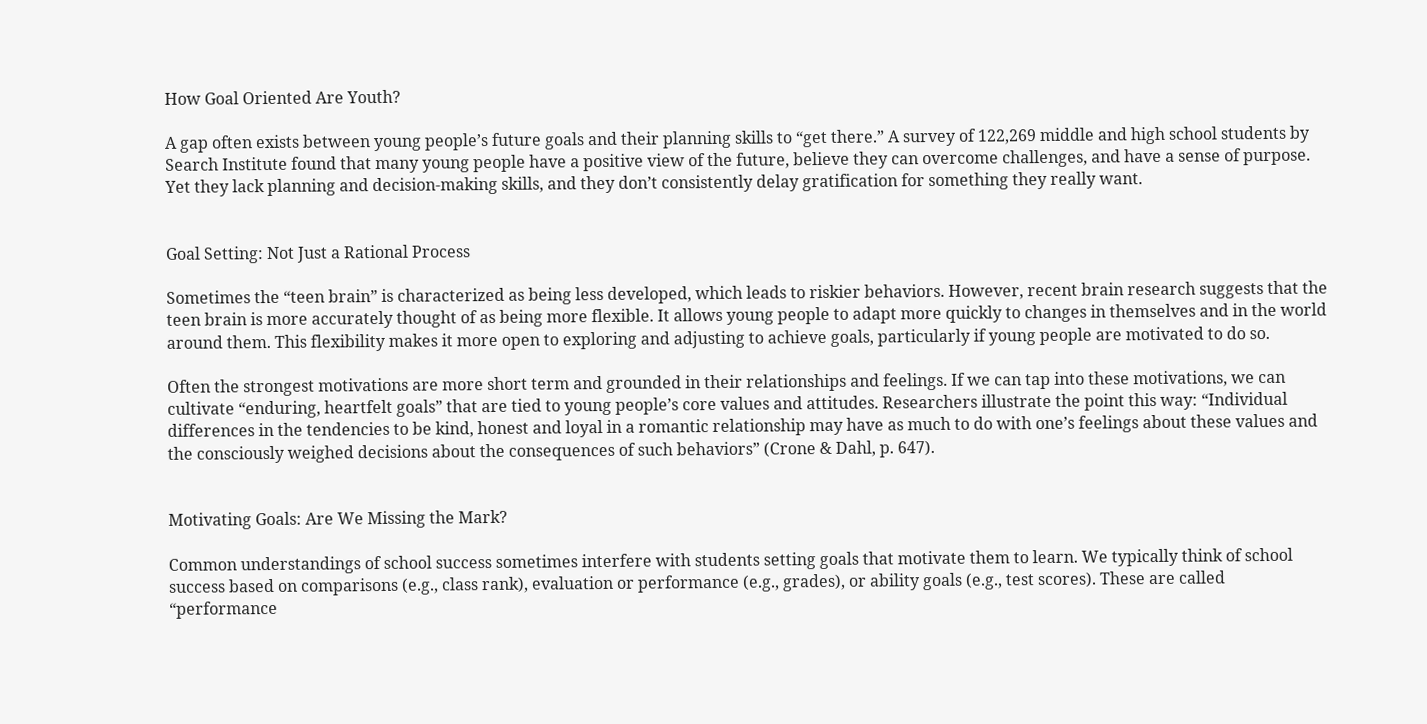How Goal Oriented Are Youth?

A gap often exists between young people’s future goals and their planning skills to “get there.” A survey of 122,269 middle and high school students by Search Institute found that many young people have a positive view of the future, believe they can overcome challenges, and have a sense of purpose. Yet they lack planning and decision-making skills, and they don’t consistently delay gratification for something they really want.


Goal Setting: Not Just a Rational Process

Sometimes the “teen brain” is characterized as being less developed, which leads to riskier behaviors. However, recent brain research suggests that the teen brain is more accurately thought of as being more flexible. It allows young people to adapt more quickly to changes in themselves and in the world around them. This flexibility makes it more open to exploring and adjusting to achieve goals, particularly if young people are motivated to do so.

Often the strongest motivations are more short term and grounded in their relationships and feelings. If we can tap into these motivations, we can cultivate “enduring, heartfelt goals” that are tied to young people’s core values and attitudes. Researchers illustrate the point this way: “Individual differences in the tendencies to be kind, honest and loyal in a romantic relationship may have as much to do with one’s feelings about these values and the consciously weighed decisions about the consequences of such behaviors” (Crone & Dahl, p. 647).


Motivating Goals: Are We Missing the Mark?

Common understandings of school success sometimes interfere with students setting goals that motivate them to learn. We typically think of school success based on comparisons (e.g., class rank), evaluation or performance (e.g., grades), or ability goals (e.g., test scores). These are called “performance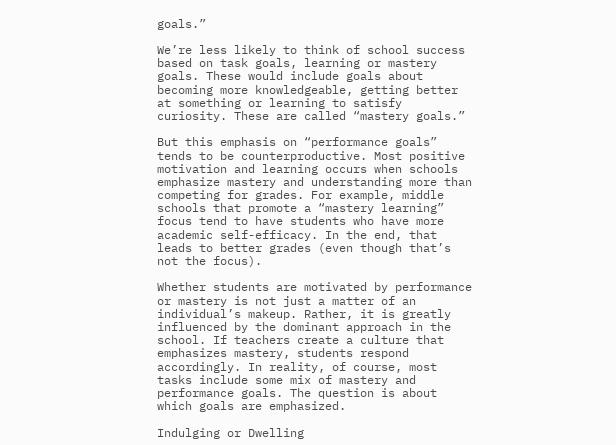goals.”

We’re less likely to think of school success based on task goals, learning or mastery goals. These would include goals about becoming more knowledgeable, getting better at something or learning to satisfy curiosity. These are called “mastery goals.”

But this emphasis on “performance goals” tends to be counterproductive. Most positive motivation and learning occurs when schools emphasize mastery and understanding more than competing for grades. For example, middle schools that promote a “mastery learning” focus tend to have students who have more academic self-efficacy. In the end, that leads to better grades (even though that’s not the focus).

Whether students are motivated by performance or mastery is not just a matter of an individual’s makeup. Rather, it is greatly influenced by the dominant approach in the school. If teachers create a culture that emphasizes mastery, students respond accordingly. In reality, of course, most tasks include some mix of mastery and performance goals. The question is about which goals are emphasized.

Indulging or Dwelling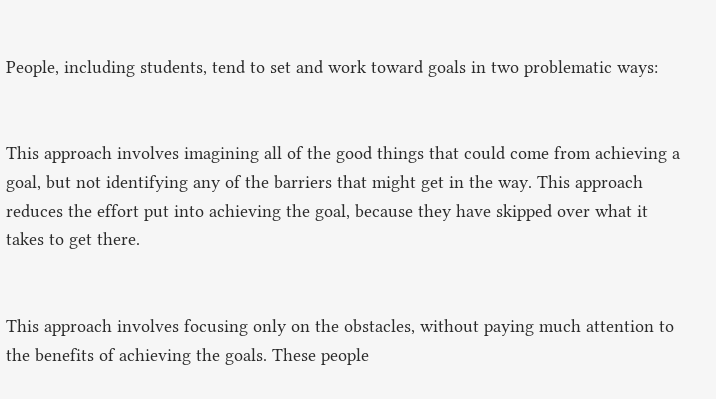People, including students, tend to set and work toward goals in two problematic ways:


This approach involves imagining all of the good things that could come from achieving a goal, but not identifying any of the barriers that might get in the way. This approach reduces the effort put into achieving the goal, because they have skipped over what it takes to get there.


This approach involves focusing only on the obstacles, without paying much attention to the benefits of achieving the goals. These people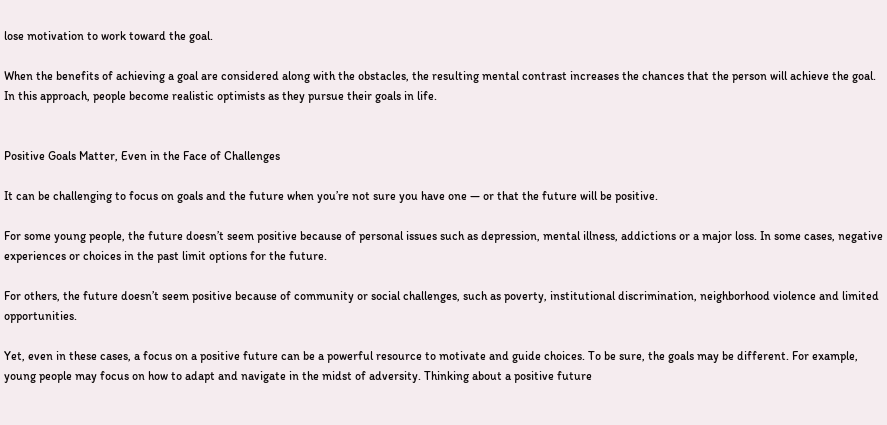lose motivation to work toward the goal.

When the benefits of achieving a goal are considered along with the obstacles, the resulting mental contrast increases the chances that the person will achieve the goal. In this approach, people become realistic optimists as they pursue their goals in life.


Positive Goals Matter, Even in the Face of Challenges

It can be challenging to focus on goals and the future when you’re not sure you have one — or that the future will be positive.

For some young people, the future doesn’t seem positive because of personal issues such as depression, mental illness, addictions or a major loss. In some cases, negative experiences or choices in the past limit options for the future.

For others, the future doesn’t seem positive because of community or social challenges, such as poverty, institutional discrimination, neighborhood violence and limited opportunities.

Yet, even in these cases, a focus on a positive future can be a powerful resource to motivate and guide choices. To be sure, the goals may be different. For example, young people may focus on how to adapt and navigate in the midst of adversity. Thinking about a positive future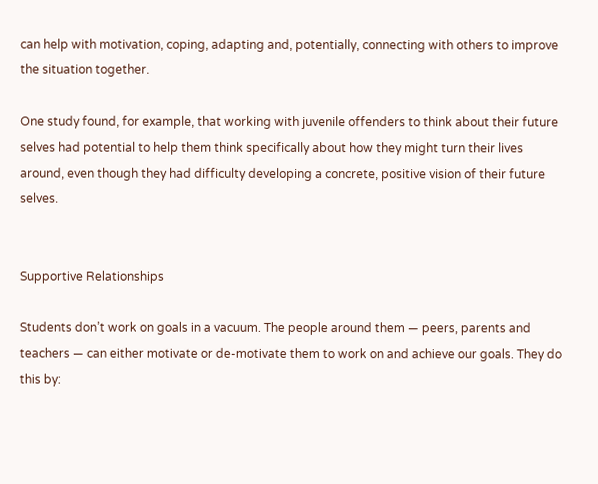can help with motivation, coping, adapting and, potentially, connecting with others to improve the situation together.

One study found, for example, that working with juvenile offenders to think about their future selves had potential to help them think specifically about how they might turn their lives around, even though they had difficulty developing a concrete, positive vision of their future selves.


Supportive Relationships

Students don’t work on goals in a vacuum. The people around them — peers, parents and teachers — can either motivate or de-motivate them to work on and achieve our goals. They do this by: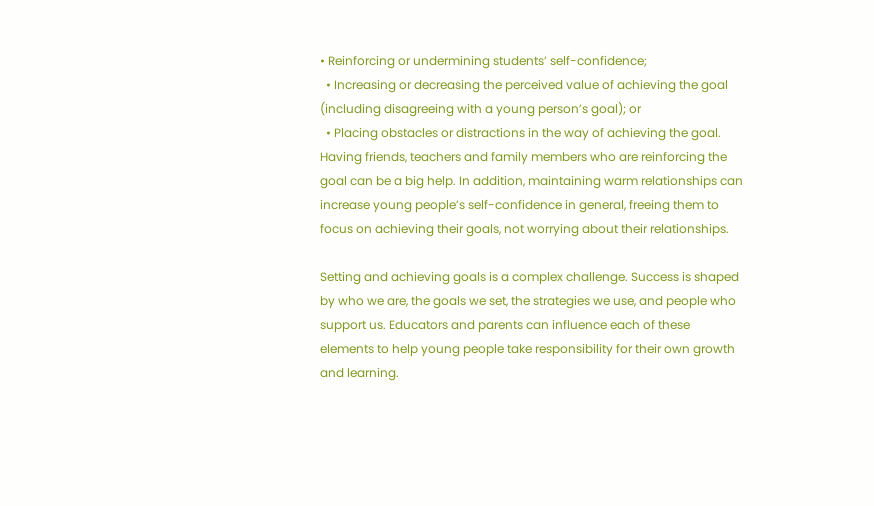• Reinforcing or undermining students’ self-confidence;
  • Increasing or decreasing the perceived value of achieving the goal (including disagreeing with a young person’s goal); or
  • Placing obstacles or distractions in the way of achieving the goal. Having friends, teachers and family members who are reinforcing the goal can be a big help. In addition, maintaining warm relationships can increase young people’s self-confidence in general, freeing them to focus on achieving their goals, not worrying about their relationships.

Setting and achieving goals is a complex challenge. Success is shaped by who we are, the goals we set, the strategies we use, and people who support us. Educators and parents can influence each of these elements to help young people take responsibility for their own growth and learning.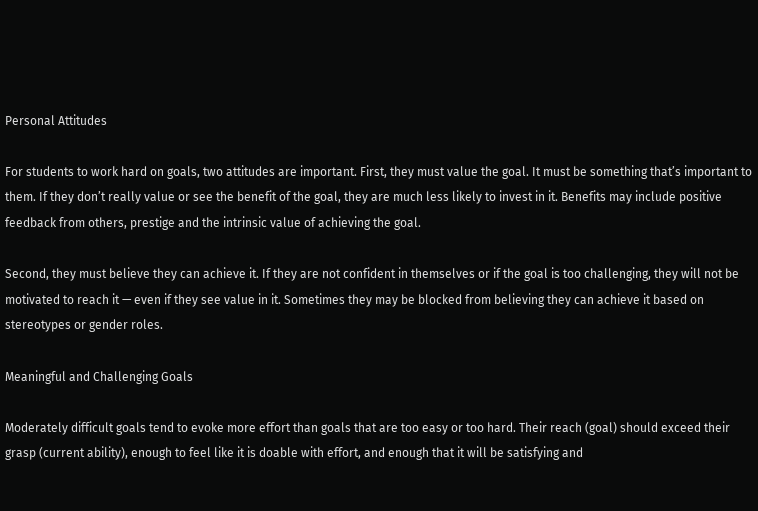Personal Attitudes

For students to work hard on goals, two attitudes are important. First, they must value the goal. It must be something that’s important to them. If they don’t really value or see the benefit of the goal, they are much less likely to invest in it. Benefits may include positive feedback from others, prestige and the intrinsic value of achieving the goal.

Second, they must believe they can achieve it. If they are not confident in themselves or if the goal is too challenging, they will not be motivated to reach it — even if they see value in it. Sometimes they may be blocked from believing they can achieve it based on stereotypes or gender roles.

Meaningful and Challenging Goals

Moderately difficult goals tend to evoke more effort than goals that are too easy or too hard. Their reach (goal) should exceed their grasp (current ability), enough to feel like it is doable with effort, and enough that it will be satisfying and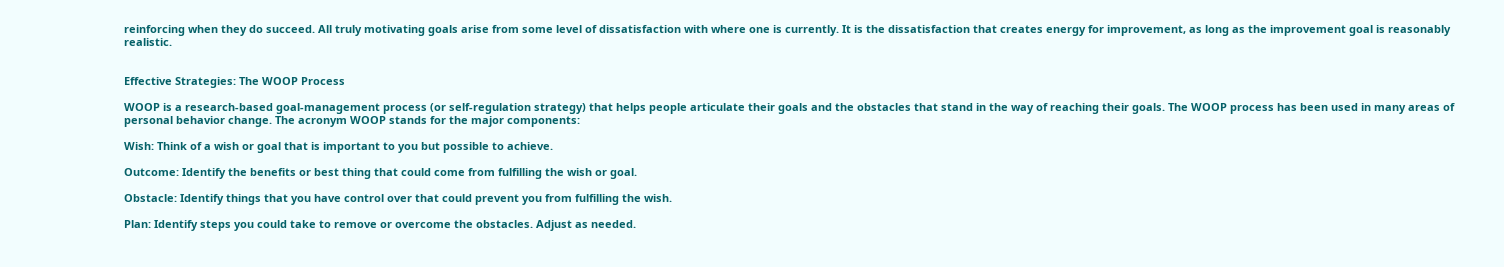reinforcing when they do succeed. All truly motivating goals arise from some level of dissatisfaction with where one is currently. It is the dissatisfaction that creates energy for improvement, as long as the improvement goal is reasonably realistic.


Effective Strategies: The WOOP Process

WOOP is a research-based goal-management process (or self-regulation strategy) that helps people articulate their goals and the obstacles that stand in the way of reaching their goals. The WOOP process has been used in many areas of personal behavior change. The acronym WOOP stands for the major components:

Wish: Think of a wish or goal that is important to you but possible to achieve.

Outcome: Identify the benefits or best thing that could come from fulfilling the wish or goal.

Obstacle: Identify things that you have control over that could prevent you from fulfilling the wish.

Plan: Identify steps you could take to remove or overcome the obstacles. Adjust as needed.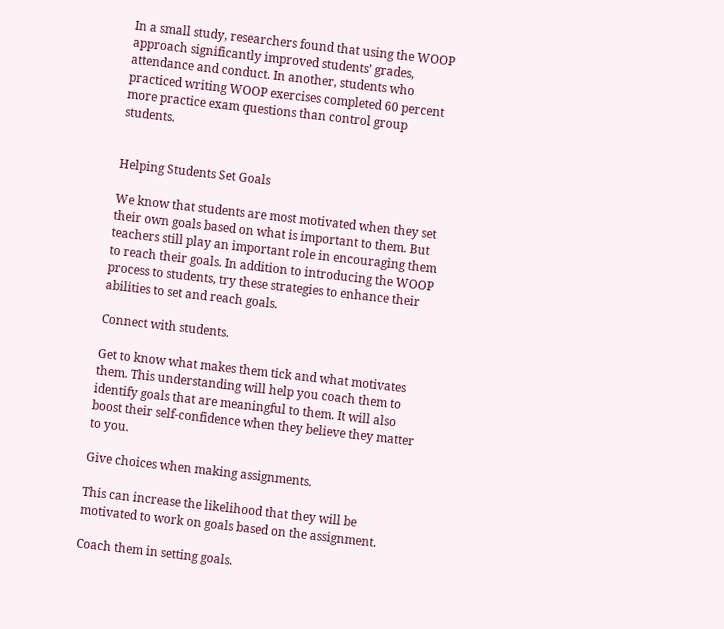In a small study, researchers found that using the WOOP approach significantly improved students’ grades, attendance and conduct. In another, students who practiced writing WOOP exercises completed 60 percent more practice exam questions than control group students.


Helping Students Set Goals

We know that students are most motivated when they set their own goals based on what is important to them. But teachers still play an important role in encouraging them to reach their goals. In addition to introducing the WOOP process to students, try these strategies to enhance their abilities to set and reach goals.

Connect with students.

Get to know what makes them tick and what motivates them. This understanding will help you coach them to identify goals that are meaningful to them. It will also boost their self-confidence when they believe they matter to you.

Give choices when making assignments.

This can increase the likelihood that they will be motivated to work on goals based on the assignment.

Coach them in setting goals.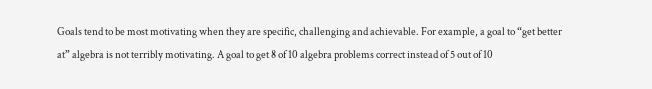Goals tend to be most motivating when they are specific, challenging and achievable. For example, a goal to “get better at” algebra is not terribly motivating. A goal to get 8 of 10 algebra problems correct instead of 5 out of 10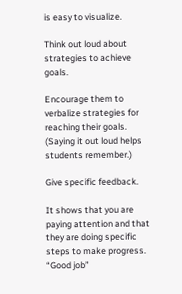is easy to visualize.

Think out loud about strategies to achieve goals.

Encourage them to verbalize strategies for reaching their goals. (Saying it out loud helps students remember.)

Give specific feedback.

It shows that you are paying attention and that they are doing specific steps to make progress. “Good job”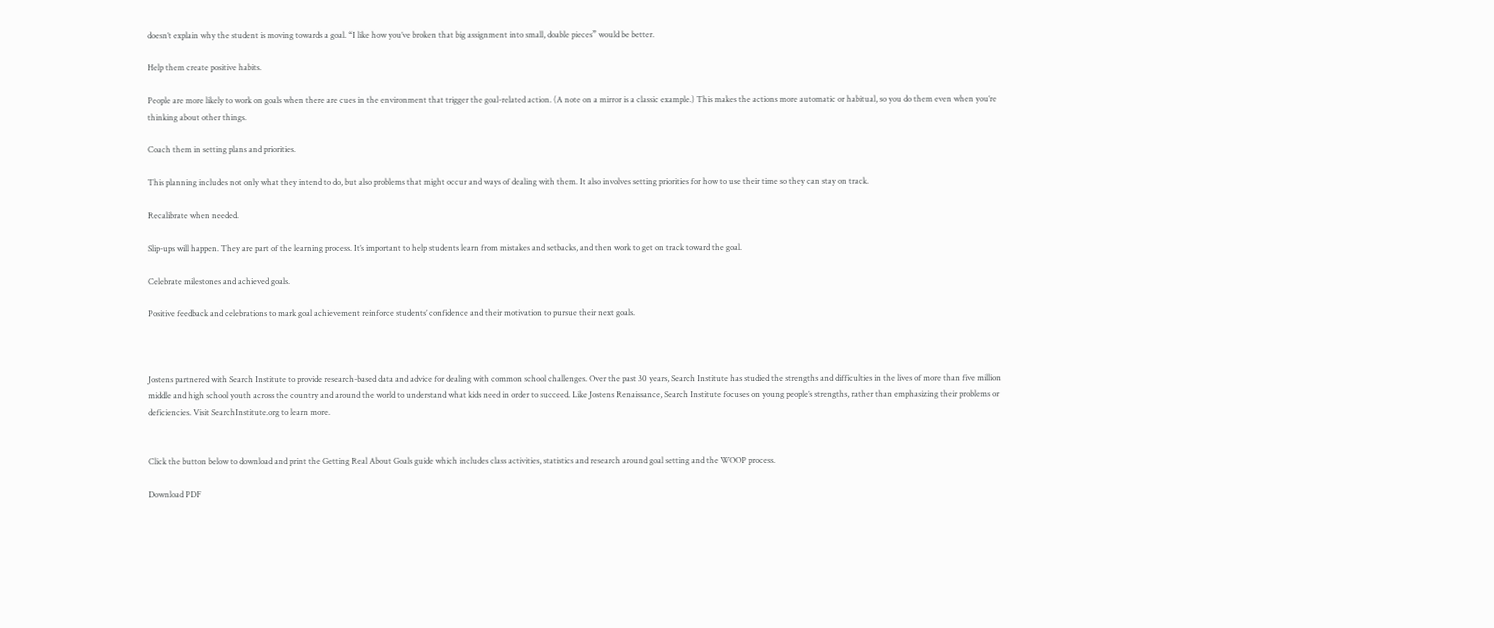doesn’t explain why the student is moving towards a goal. “I like how you’ve broken that big assignment into small, doable pieces” would be better.

Help them create positive habits.

People are more likely to work on goals when there are cues in the environment that trigger the goal-related action. (A note on a mirror is a classic example.) This makes the actions more automatic or habitual, so you do them even when you’re thinking about other things.

Coach them in setting plans and priorities.

This planning includes not only what they intend to do, but also problems that might occur and ways of dealing with them. It also involves setting priorities for how to use their time so they can stay on track.

Recalibrate when needed.

Slip-ups will happen. They are part of the learning process. It’s important to help students learn from mistakes and setbacks, and then work to get on track toward the goal.

Celebrate milestones and achieved goals.

Positive feedback and celebrations to mark goal achievement reinforce students’ confidence and their motivation to pursue their next goals.



Jostens partnered with Search Institute to provide research-based data and advice for dealing with common school challenges. Over the past 30 years, Search Institute has studied the strengths and difficulties in the lives of more than five million middle and high school youth across the country and around the world to understand what kids need in order to succeed. Like Jostens Renaissance, Search Institute focuses on young people’s strengths, rather than emphasizing their problems or deficiencies. Visit SearchInstitute.org to learn more.


Click the button below to download and print the Getting Real About Goals guide which includes class activities, statistics and research around goal setting and the WOOP process.

Download PDF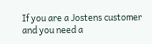If you are a Jostens customer and you need a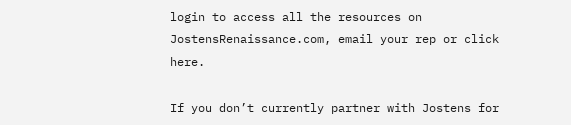login to access all the resources on JostensRenaissance.com, email your rep or click here.

If you don’t currently partner with Jostens for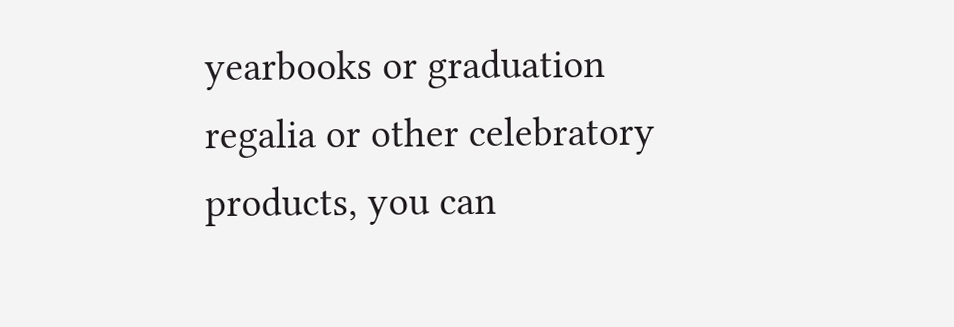yearbooks or graduation regalia or other celebratory products, you can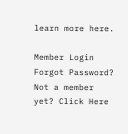learn more here.

Member Login
Forgot Password?
Not a member yet? Click Here